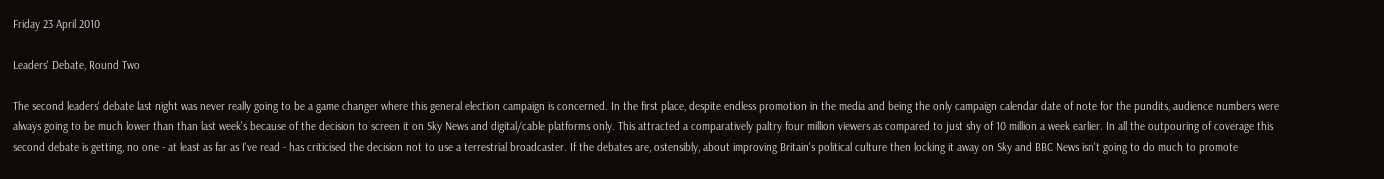Friday 23 April 2010

Leaders' Debate, Round Two

The second leaders' debate last night was never really going to be a game changer where this general election campaign is concerned. In the first place, despite endless promotion in the media and being the only campaign calendar date of note for the pundits, audience numbers were always going to be much lower than than last week's because of the decision to screen it on Sky News and digital/cable platforms only. This attracted a comparatively paltry four million viewers as compared to just shy of 10 million a week earlier. In all the outpouring of coverage this second debate is getting, no one - at least as far as I've read - has criticised the decision not to use a terrestrial broadcaster. If the debates are, ostensibly, about improving Britain's political culture then locking it away on Sky and BBC News isn't going to do much to promote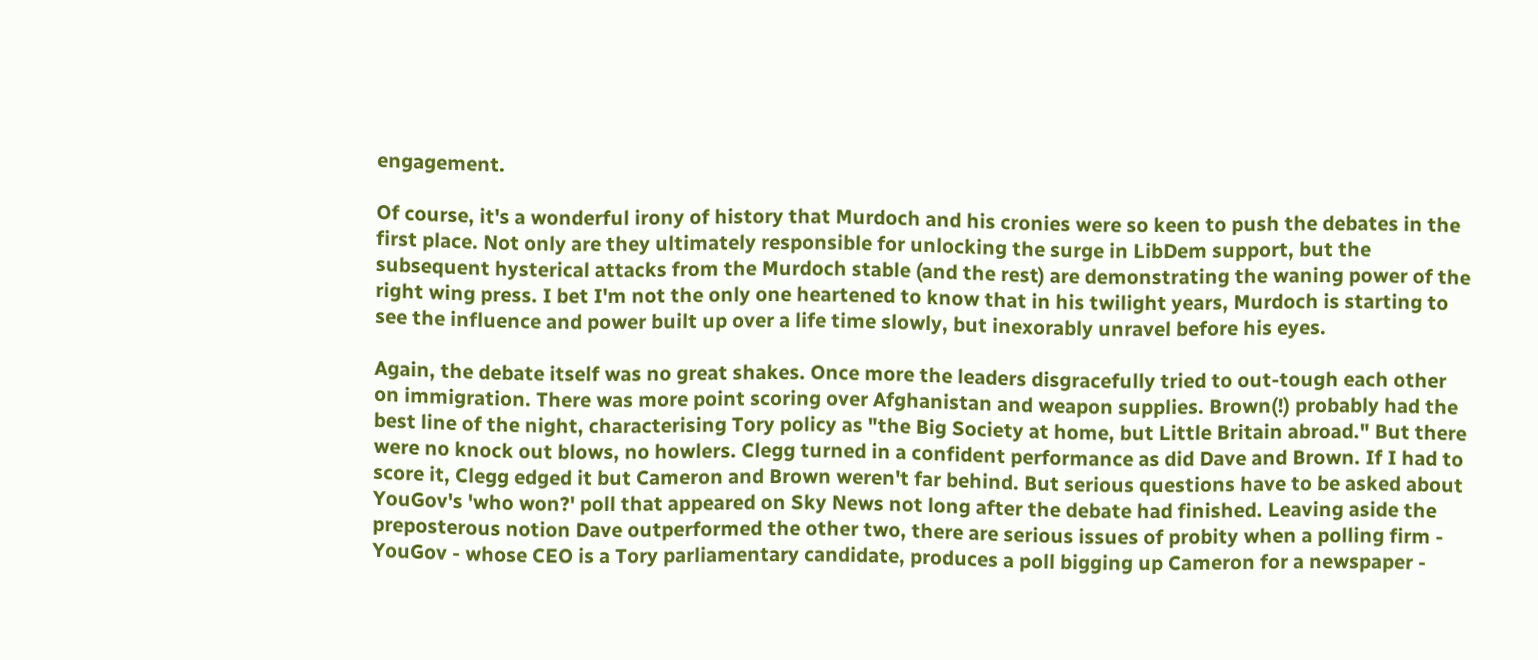engagement.

Of course, it's a wonderful irony of history that Murdoch and his cronies were so keen to push the debates in the first place. Not only are they ultimately responsible for unlocking the surge in LibDem support, but the subsequent hysterical attacks from the Murdoch stable (and the rest) are demonstrating the waning power of the right wing press. I bet I'm not the only one heartened to know that in his twilight years, Murdoch is starting to see the influence and power built up over a life time slowly, but inexorably unravel before his eyes.

Again, the debate itself was no great shakes. Once more the leaders disgracefully tried to out-tough each other on immigration. There was more point scoring over Afghanistan and weapon supplies. Brown(!) probably had the best line of the night, characterising Tory policy as "the Big Society at home, but Little Britain abroad." But there were no knock out blows, no howlers. Clegg turned in a confident performance as did Dave and Brown. If I had to score it, Clegg edged it but Cameron and Brown weren't far behind. But serious questions have to be asked about YouGov's 'who won?' poll that appeared on Sky News not long after the debate had finished. Leaving aside the preposterous notion Dave outperformed the other two, there are serious issues of probity when a polling firm - YouGov - whose CEO is a Tory parliamentary candidate, produces a poll bigging up Cameron for a newspaper -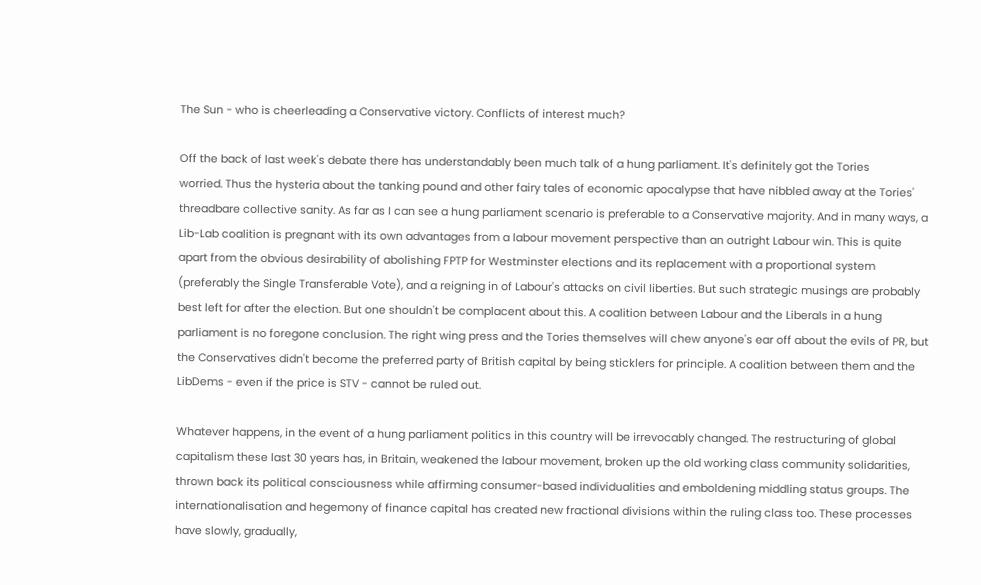The Sun - who is cheerleading a Conservative victory. Conflicts of interest much?

Off the back of last week's debate there has understandably been much talk of a hung parliament. It's definitely got the Tories
worried. Thus the hysteria about the tanking pound and other fairy tales of economic apocalypse that have nibbled away at the Tories' threadbare collective sanity. As far as I can see a hung parliament scenario is preferable to a Conservative majority. And in many ways, a Lib-Lab coalition is pregnant with its own advantages from a labour movement perspective than an outright Labour win. This is quite apart from the obvious desirability of abolishing FPTP for Westminster elections and its replacement with a proportional system (preferably the Single Transferable Vote), and a reigning in of Labour's attacks on civil liberties. But such strategic musings are probably best left for after the election. But one shouldn't be complacent about this. A coalition between Labour and the Liberals in a hung parliament is no foregone conclusion. The right wing press and the Tories themselves will chew anyone's ear off about the evils of PR, but the Conservatives didn't become the preferred party of British capital by being sticklers for principle. A coalition between them and the LibDems - even if the price is STV - cannot be ruled out.

Whatever happens, in the event of a hung parliament politics in this country will be irrevocably changed. The restructuring of global capitalism these last 30 years has, in Britain, weakened the labour movement, broken up the old working class community solidarities, thrown back its political consciousness while affirming consumer-based individualities and emboldening middling status groups. The internationalisation and hegemony of finance capital has created new fractional divisions within the ruling class too. These processes have slowly, gradually,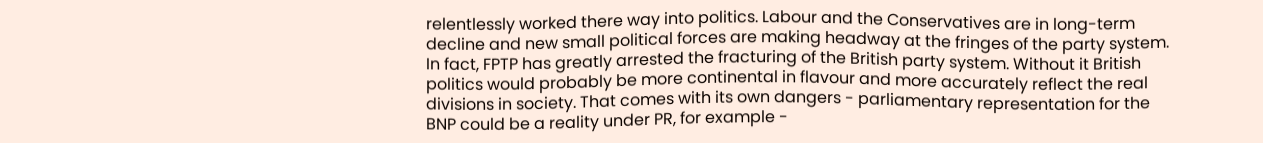relentlessly worked there way into politics. Labour and the Conservatives are in long-term decline and new small political forces are making headway at the fringes of the party system. In fact, FPTP has greatly arrested the fracturing of the British party system. Without it British politics would probably be more continental in flavour and more accurately reflect the real divisions in society. That comes with its own dangers - parliamentary representation for the BNP could be a reality under PR, for example -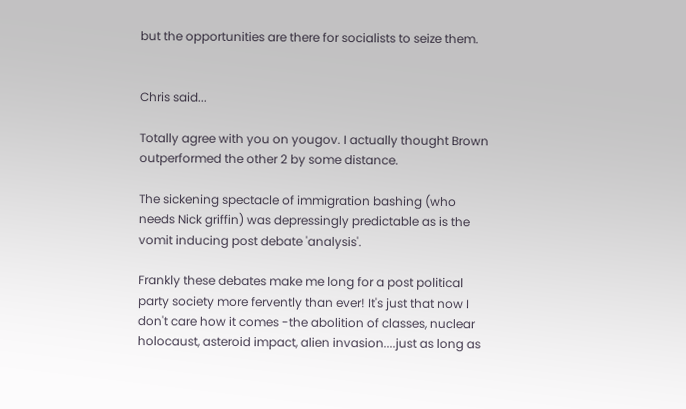but the opportunities are there for socialists to seize them.


Chris said...

Totally agree with you on yougov. I actually thought Brown outperformed the other 2 by some distance.

The sickening spectacle of immigration bashing (who needs Nick griffin) was depressingly predictable as is the vomit inducing post debate 'analysis'.

Frankly these debates make me long for a post political party society more fervently than ever! It's just that now I don't care how it comes -the abolition of classes, nuclear holocaust, asteroid impact, alien invasion....just as long as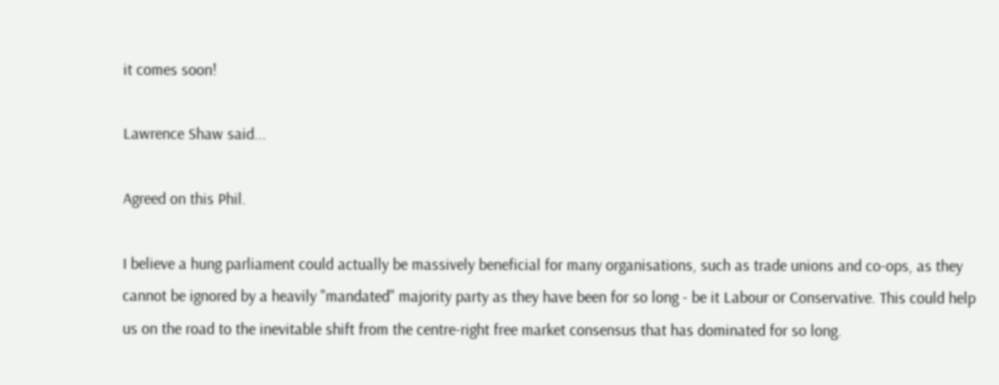it comes soon!

Lawrence Shaw said...

Agreed on this Phil.

I believe a hung parliament could actually be massively beneficial for many organisations, such as trade unions and co-ops, as they cannot be ignored by a heavily "mandated" majority party as they have been for so long - be it Labour or Conservative. This could help us on the road to the inevitable shift from the centre-right free market consensus that has dominated for so long.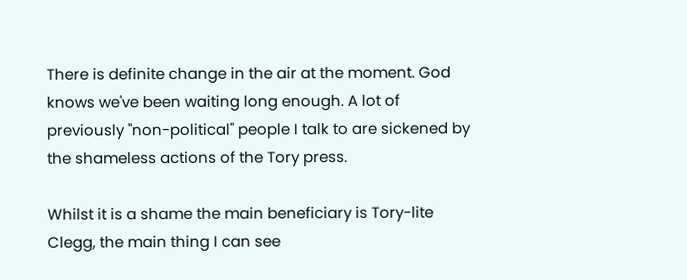There is definite change in the air at the moment. God knows we've been waiting long enough. A lot of previously "non-political" people I talk to are sickened by the shameless actions of the Tory press.

Whilst it is a shame the main beneficiary is Tory-lite Clegg, the main thing I can see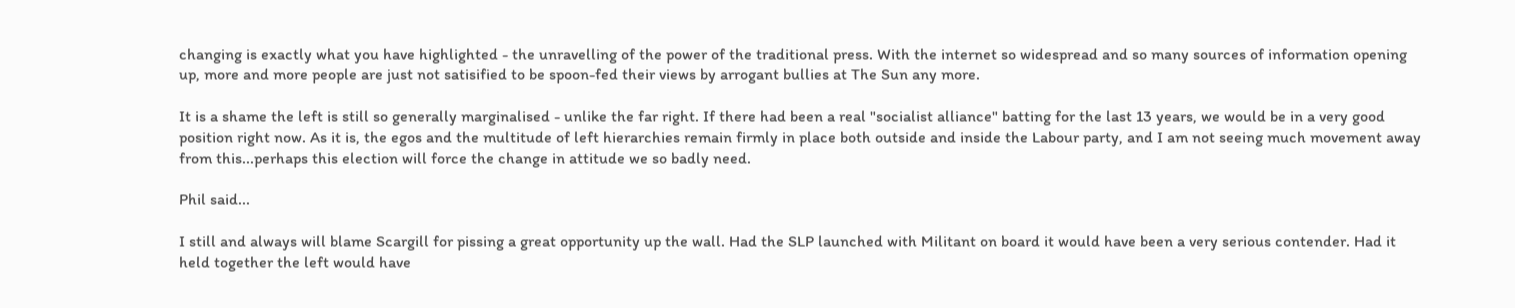changing is exactly what you have highlighted - the unravelling of the power of the traditional press. With the internet so widespread and so many sources of information opening up, more and more people are just not satisified to be spoon-fed their views by arrogant bullies at The Sun any more.

It is a shame the left is still so generally marginalised - unlike the far right. If there had been a real "socialist alliance" batting for the last 13 years, we would be in a very good position right now. As it is, the egos and the multitude of left hierarchies remain firmly in place both outside and inside the Labour party, and I am not seeing much movement away from this...perhaps this election will force the change in attitude we so badly need.

Phil said...

I still and always will blame Scargill for pissing a great opportunity up the wall. Had the SLP launched with Militant on board it would have been a very serious contender. Had it held together the left would have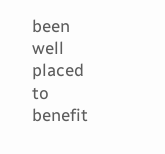been well placed to benefit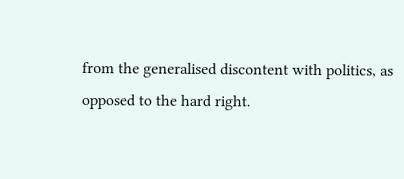from the generalised discontent with politics, as opposed to the hard right.